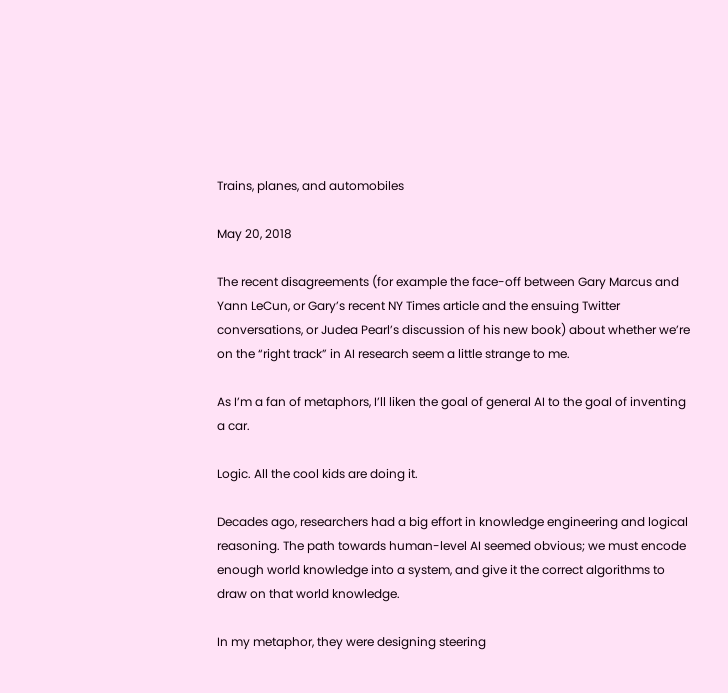Trains, planes, and automobiles

May 20, 2018

The recent disagreements (for example the face-off between Gary Marcus and Yann LeCun, or Gary’s recent NY Times article and the ensuing Twitter conversations, or Judea Pearl’s discussion of his new book) about whether we’re on the “right track” in AI research seem a little strange to me.

As I’m a fan of metaphors, I’ll liken the goal of general AI to the goal of inventing a car.

Logic. All the cool kids are doing it.

Decades ago, researchers had a big effort in knowledge engineering and logical reasoning. The path towards human-level AI seemed obvious; we must encode enough world knowledge into a system, and give it the correct algorithms to draw on that world knowledge.

In my metaphor, they were designing steering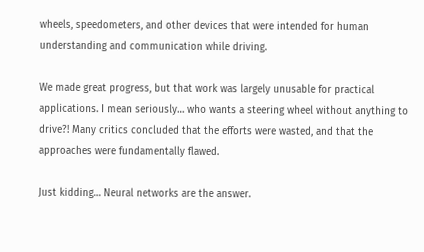wheels, speedometers, and other devices that were intended for human understanding and communication while driving.

We made great progress, but that work was largely unusable for practical applications. I mean seriously… who wants a steering wheel without anything to drive?! Many critics concluded that the efforts were wasted, and that the approaches were fundamentally flawed.

Just kidding… Neural networks are the answer.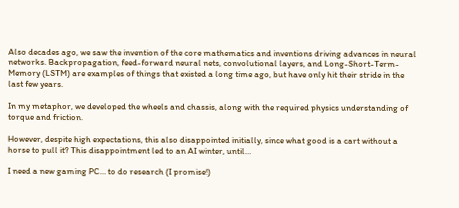Also decades ago, we saw the invention of the core mathematics and inventions driving advances in neural networks. Backpropagation, feed-forward neural nets, convolutional layers, and Long-Short-Term-Memory (LSTM) are examples of things that existed a long time ago, but have only hit their stride in the last few years.

In my metaphor, we developed the wheels and chassis, along with the required physics understanding of torque and friction.

However, despite high expectations, this also disappointed initially, since what good is a cart without a horse to pull it? This disappointment led to an AI winter, until…

I need a new gaming PC… to do research (I promise!)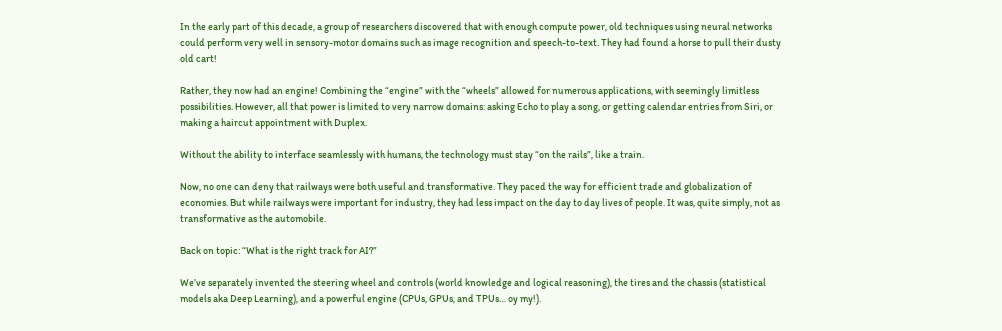In the early part of this decade, a group of researchers discovered that with enough compute power, old techniques using neural networks could perform very well in sensory-motor domains such as image recognition and speech-to-text. They had found a horse to pull their dusty old cart!

Rather, they now had an engine! Combining the “engine” with the “wheels” allowed for numerous applications, with seemingly limitless possibilities. However, all that power is limited to very narrow domains: asking Echo to play a song, or getting calendar entries from Siri, or making a haircut appointment with Duplex.

Without the ability to interface seamlessly with humans, the technology must stay “on the rails”, like a train.

Now, no one can deny that railways were both useful and transformative. They paced the way for efficient trade and globalization of economies. But while railways were important for industry, they had less impact on the day to day lives of people. It was, quite simply, not as transformative as the automobile.

Back on topic: “What is the right track for AI?”

We’ve separately invented the steering wheel and controls (world knowledge and logical reasoning), the tires and the chassis (statistical models aka Deep Learning), and a powerful engine (CPUs, GPUs, and TPUs… oy my!).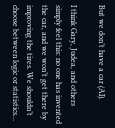But we don’t have a car (AI).

I think Gary, Judea, and others simply feel this: no one has invented the car, and we won’t get there by improving the tires. We shouldn’t choose between logic or statistics…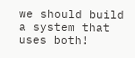we should build a system that uses both!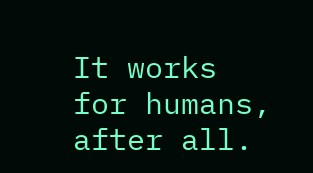It works for humans, after all.